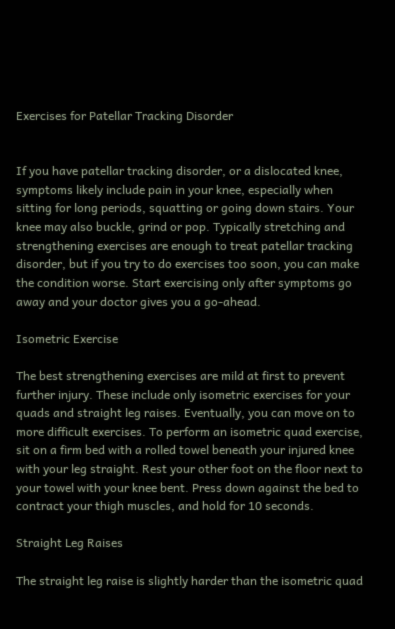Exercises for Patellar Tracking Disorder


If you have patellar tracking disorder, or a dislocated knee, symptoms likely include pain in your knee, especially when sitting for long periods, squatting or going down stairs. Your knee may also buckle, grind or pop. Typically stretching and strengthening exercises are enough to treat patellar tracking disorder, but if you try to do exercises too soon, you can make the condition worse. Start exercising only after symptoms go away and your doctor gives you a go-ahead.

Isometric Exercise

The best strengthening exercises are mild at first to prevent further injury. These include only isometric exercises for your quads and straight leg raises. Eventually, you can move on to more difficult exercises. To perform an isometric quad exercise, sit on a firm bed with a rolled towel beneath your injured knee with your leg straight. Rest your other foot on the floor next to your towel with your knee bent. Press down against the bed to contract your thigh muscles, and hold for 10 seconds.

Straight Leg Raises

The straight leg raise is slightly harder than the isometric quad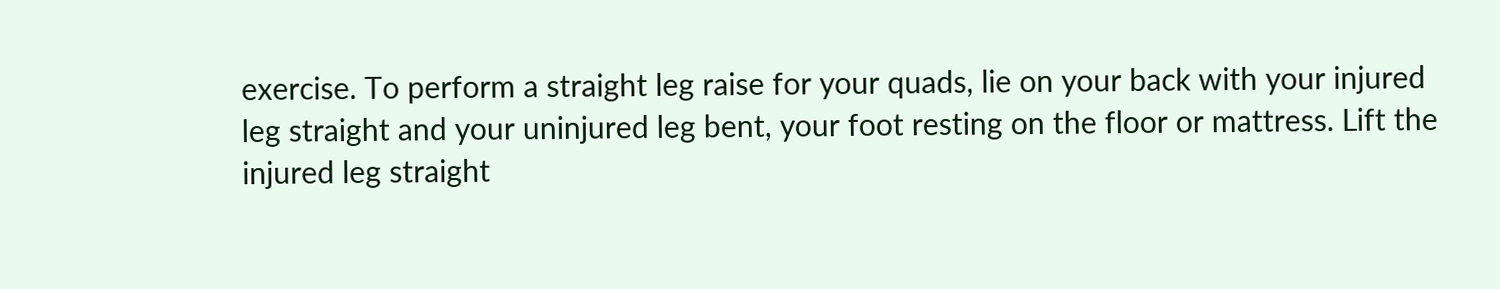exercise. To perform a straight leg raise for your quads, lie on your back with your injured leg straight and your uninjured leg bent, your foot resting on the floor or mattress. Lift the injured leg straight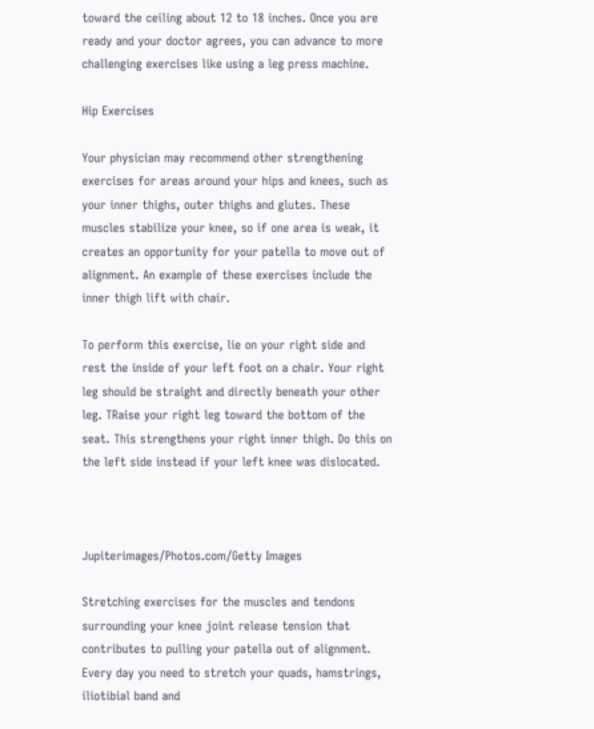toward the ceiling about 12 to 18 inches. Once you are ready and your doctor agrees, you can advance to more challenging exercises like using a leg press machine.

Hip Exercises

Your physician may recommend other strengthening exercises for areas around your hips and knees, such as your inner thighs, outer thighs and glutes. These muscles stabilize your knee, so if one area is weak, it creates an opportunity for your patella to move out of alignment. An example of these exercises include the inner thigh lift with chair.

To perform this exercise, lie on your right side and rest the inside of your left foot on a chair. Your right leg should be straight and directly beneath your other leg. TRaise your right leg toward the bottom of the seat. This strengthens your right inner thigh. Do this on the left side instead if your left knee was dislocated.



Jupiterimages/Photos.com/Getty Images

Stretching exercises for the muscles and tendons surrounding your knee joint release tension that contributes to pulling your patella out of alignment. Every day you need to stretch your quads, hamstrings, iliotibial band and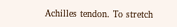Achilles tendon. To stretch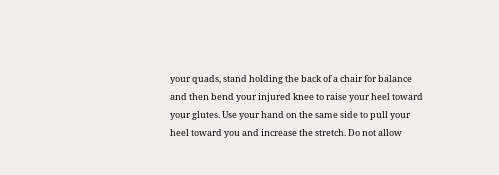your quads, stand holding the back of a chair for balance and then bend your injured knee to raise your heel toward your glutes. Use your hand on the same side to pull your heel toward you and increase the stretch. Do not allow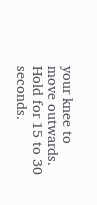your knee to move outwards. Hold for 15 to 30 seconds.